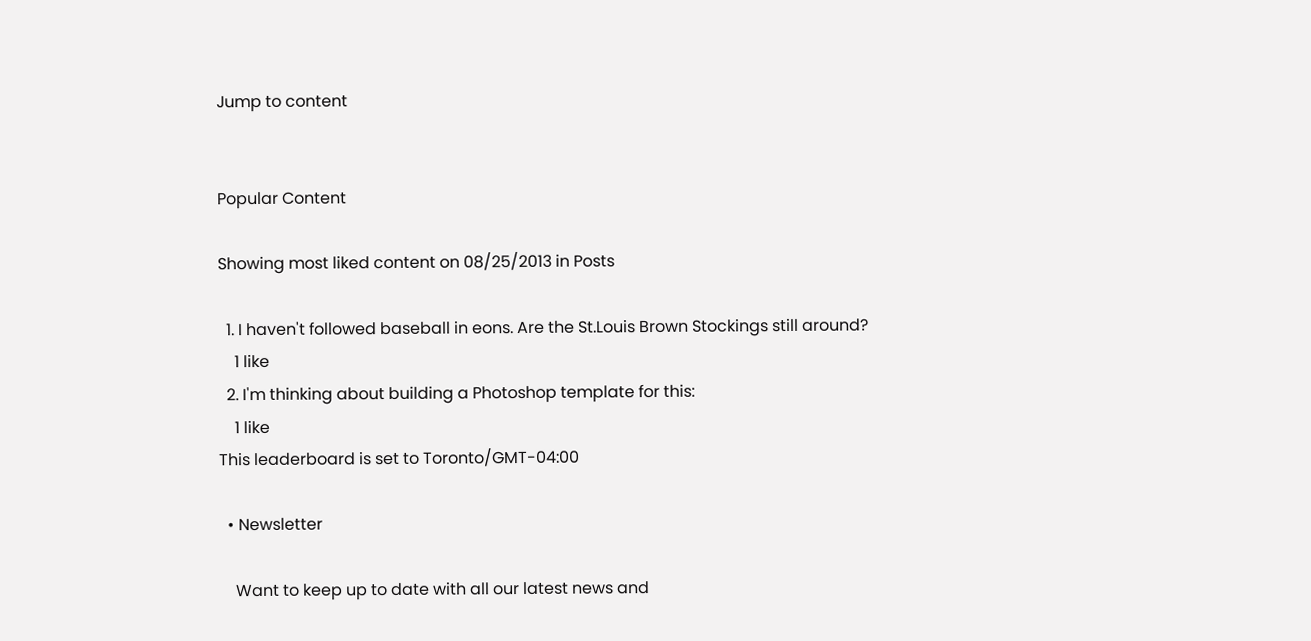Jump to content


Popular Content

Showing most liked content on 08/25/2013 in Posts

  1. I haven't followed baseball in eons. Are the St.Louis Brown Stockings still around?
    1 like
  2. I'm thinking about building a Photoshop template for this:
    1 like
This leaderboard is set to Toronto/GMT-04:00

  • Newsletter

    Want to keep up to date with all our latest news and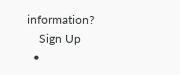information?
    Sign Up
  •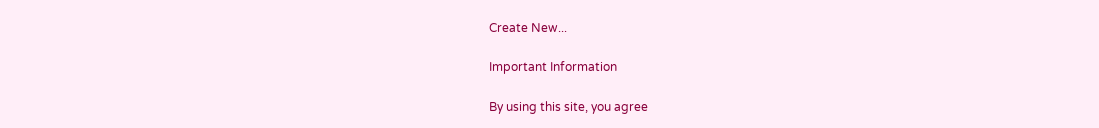Create New...

Important Information

By using this site, you agree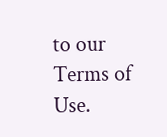to our Terms of Use.